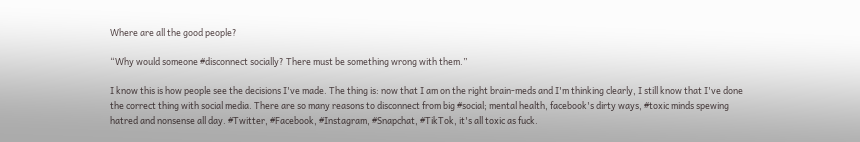Where are all the good people?

“Why would someone #disconnect socially? There must be something wrong with them.”

I know this is how people see the decisions I've made. The thing is: now that I am on the right brain-meds and I'm thinking clearly, I still know that I've done the correct thing with social media. There are so many reasons to disconnect from big #social; mental health, facebook's dirty ways, #toxic minds spewing hatred and nonsense all day. #Twitter, #Facebook, #Instagram, #Snapchat, #TikTok, it's all toxic as fuck.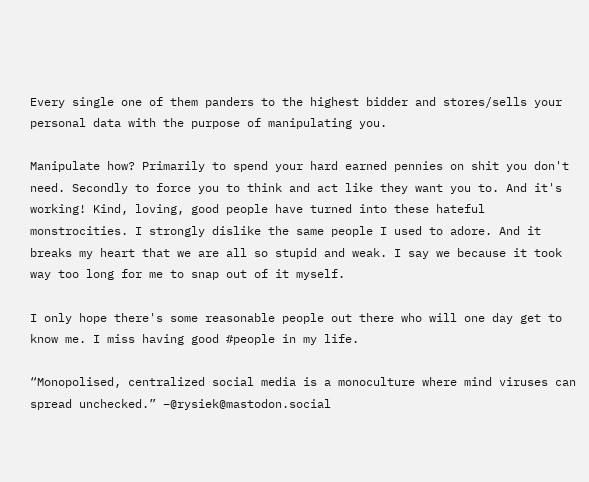Every single one of them panders to the highest bidder and stores/sells your personal data with the purpose of manipulating you.

Manipulate how? Primarily to spend your hard earned pennies on shit you don't need. Secondly to force you to think and act like they want you to. And it's working! Kind, loving, good people have turned into these hateful monstrocities. I strongly dislike the same people I used to adore. And it breaks my heart that we are all so stupid and weak. I say we because it took way too long for me to snap out of it myself.

I only hope there's some reasonable people out there who will one day get to know me. I miss having good #people in my life.

“Monopolised, centralized social media is a monoculture where mind viruses can spread unchecked.” –@rysiek@mastodon.social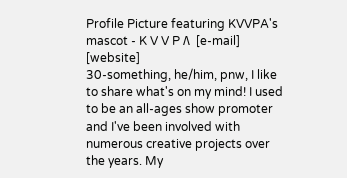Profile Picture featuring KVVPA's mascot - K V V P Λ  [e-mail] [website]
30-something, he/him, pnw, I like to share what's on my mind! I used to be an all-ages show promoter and I've been involved with numerous creative projects over the years. My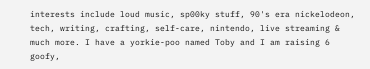interests include loud music, sp00ky stuff, 90's era nickelodeon, tech, writing, crafting, self-care, nintendo, live streaming & much more. I have a yorkie-poo named Toby and I am raising 6 goofy,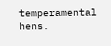temperamental hens.